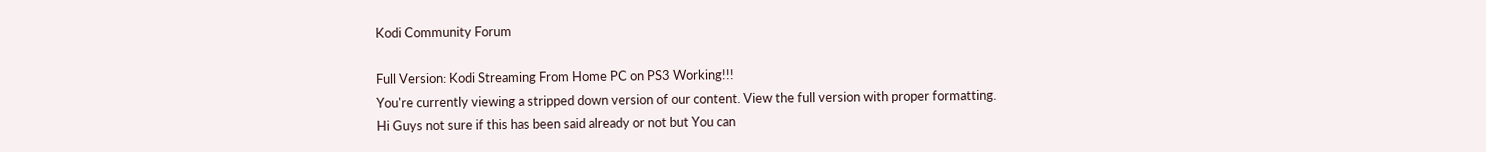Kodi Community Forum

Full Version: Kodi Streaming From Home PC on PS3 Working!!!
You're currently viewing a stripped down version of our content. View the full version with proper formatting.
Hi Guys not sure if this has been said already or not but You can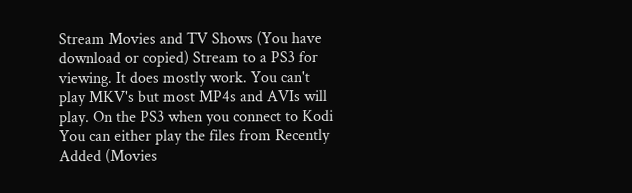Stream Movies and TV Shows (You have download or copied) Stream to a PS3 for viewing. It does mostly work. You can't play MKV's but most MP4s and AVIs will play. On the PS3 when you connect to Kodi You can either play the files from Recently Added (Movies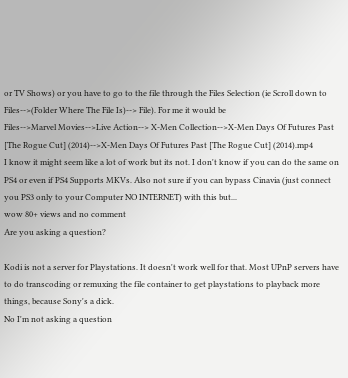or TV Shows) or you have to go to the file through the Files Selection (ie Scroll down to Files-->(Folder Where The File Is)--> File). For me it would be
Files-->Marvel Movies-->Live Action--> X-Men Collection-->X-Men Days Of Futures Past [The Rogue Cut] (2014)-->X-Men Days Of Futures Past [The Rogue Cut] (2014).mp4
I know it might seem like a lot of work but its not. I don't know if you can do the same on PS4 or even if PS4 Supports MKVs. Also not sure if you can bypass Cinavia (just connect you PS3 only to your Computer NO INTERNET) with this but...
wow 80+ views and no comment
Are you asking a question?

Kodi is not a server for Playstations. It doesn't work well for that. Most UPnP servers have to do transcoding or remuxing the file container to get playstations to playback more things, because Sony's a dick.
No I'm not asking a question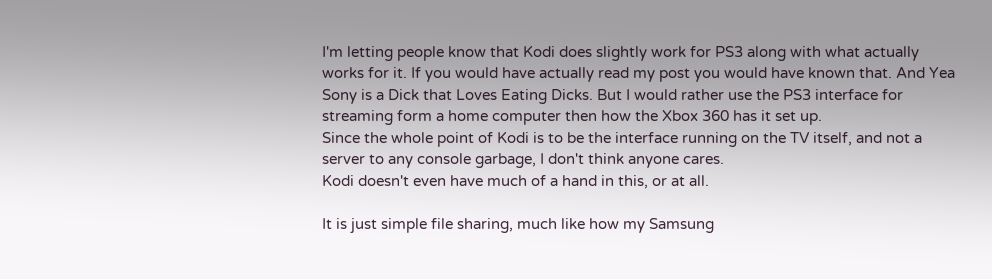I'm letting people know that Kodi does slightly work for PS3 along with what actually works for it. If you would have actually read my post you would have known that. And Yea Sony is a Dick that Loves Eating Dicks. But I would rather use the PS3 interface for streaming form a home computer then how the Xbox 360 has it set up.
Since the whole point of Kodi is to be the interface running on the TV itself, and not a server to any console garbage, I don't think anyone cares.
Kodi doesn't even have much of a hand in this, or at all.

It is just simple file sharing, much like how my Samsung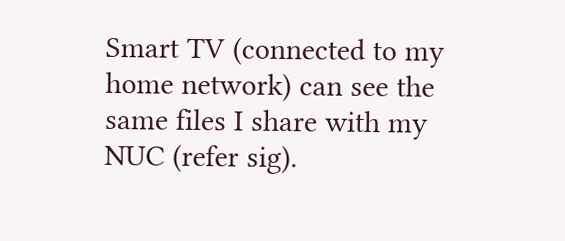Smart TV (connected to my home network) can see the same files I share with my NUC (refer sig).